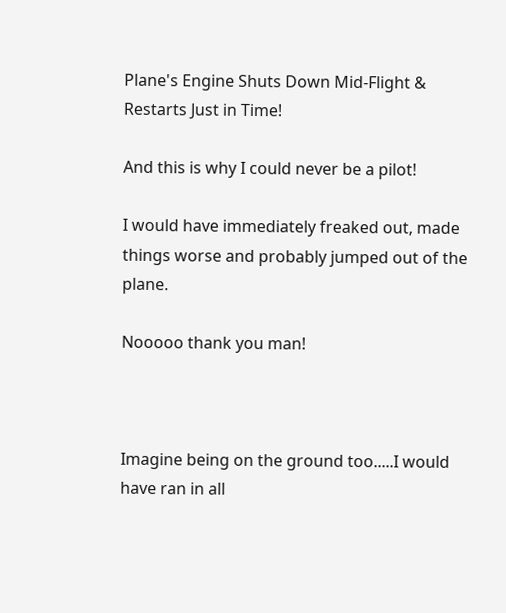Plane's Engine Shuts Down Mid-Flight & Restarts Just in Time!

And this is why I could never be a pilot!

I would have immediately freaked out, made things worse and probably jumped out of the plane.

Nooooo thank you man!



Imagine being on the ground too.....I would have ran in all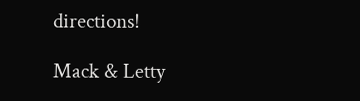directions!

Mack & Letty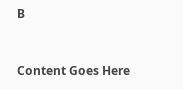B


Content Goes Here